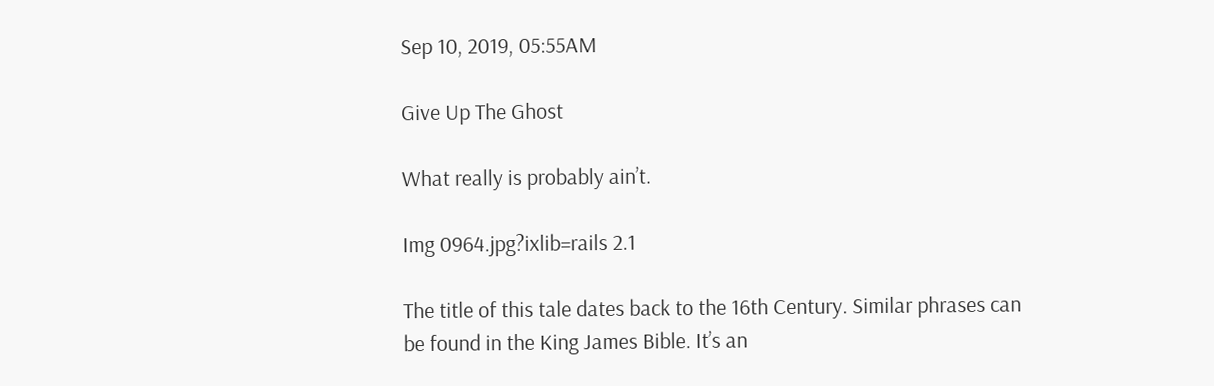Sep 10, 2019, 05:55AM

Give Up The Ghost

What really is probably ain’t.

Img 0964.jpg?ixlib=rails 2.1

The title of this tale dates back to the 16th Century. Similar phrases can be found in the King James Bible. It’s an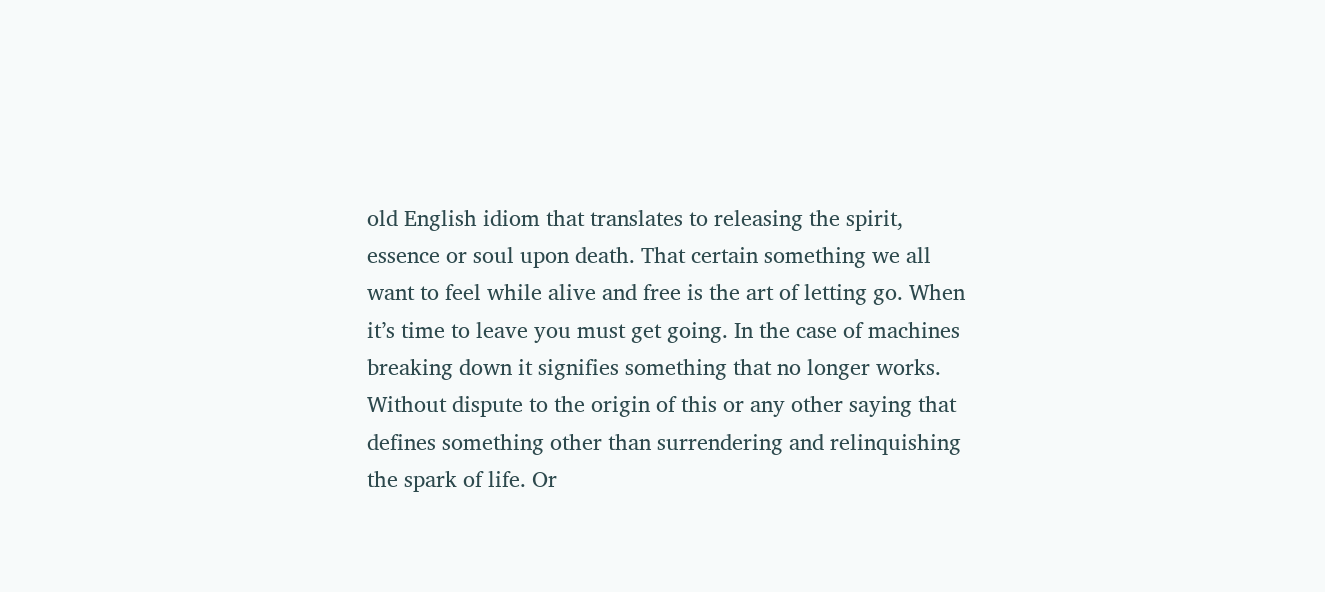old English idiom that translates to releasing the spirit, essence or soul upon death. That certain something we all want to feel while alive and free is the art of letting go. When it’s time to leave you must get going. In the case of machines breaking down it signifies something that no longer works. Without dispute to the origin of this or any other saying that defines something other than surrendering and relinquishing the spark of life. Or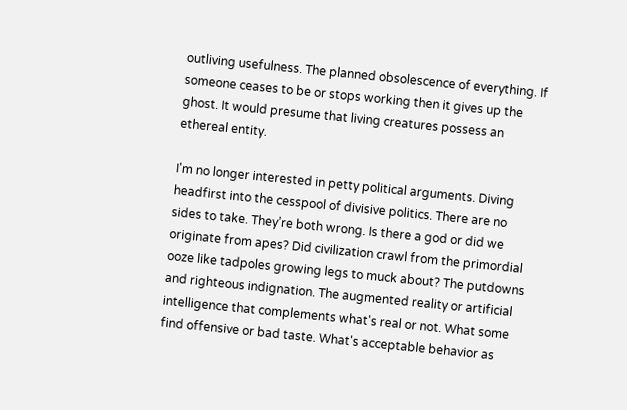outliving usefulness. The planned obsolescence of everything. If someone ceases to be or stops working then it gives up the ghost. It would presume that living creatures possess an ethereal entity.

I'm no longer interested in petty political arguments. Diving headfirst into the cesspool of divisive politics. There are no sides to take. They’re both wrong. Is there a god or did we originate from apes? Did civilization crawl from the primordial ooze like tadpoles growing legs to muck about? The putdowns and righteous indignation. The augmented reality or artificial intelligence that complements what's real or not. What some find offensive or bad taste. What's acceptable behavior as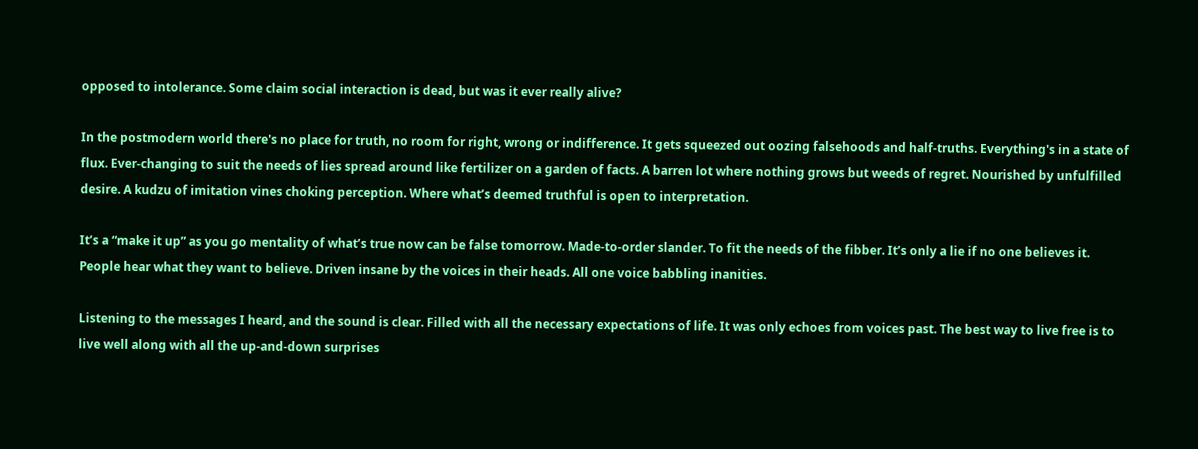opposed to intolerance. Some claim social interaction is dead, but was it ever really alive?

In the postmodern world there's no place for truth, no room for right, wrong or indifference. It gets squeezed out oozing falsehoods and half-truths. Everything's in a state of flux. Ever-changing to suit the needs of lies spread around like fertilizer on a garden of facts. A barren lot where nothing grows but weeds of regret. Nourished by unfulfilled desire. A kudzu of imitation vines choking perception. Where what’s deemed truthful is open to interpretation.

It’s a “make it up” as you go mentality of what’s true now can be false tomorrow. Made-to-order slander. To fit the needs of the fibber. It’s only a lie if no one believes it. People hear what they want to believe. Driven insane by the voices in their heads. All one voice babbling inanities.

Listening to the messages I heard, and the sound is clear. Filled with all the necessary expectations of life. It was only echoes from voices past. The best way to live free is to live well along with all the up-and-down surprises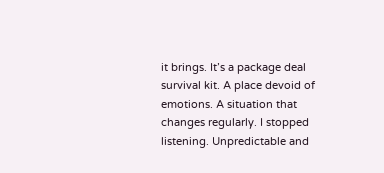it brings. It’s a package deal survival kit. A place devoid of emotions. A situation that changes regularly. I stopped listening. Unpredictable and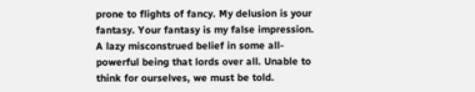prone to flights of fancy. My delusion is your fantasy. Your fantasy is my false impression. A lazy misconstrued belief in some all-powerful being that lords over all. Unable to think for ourselves, we must be told.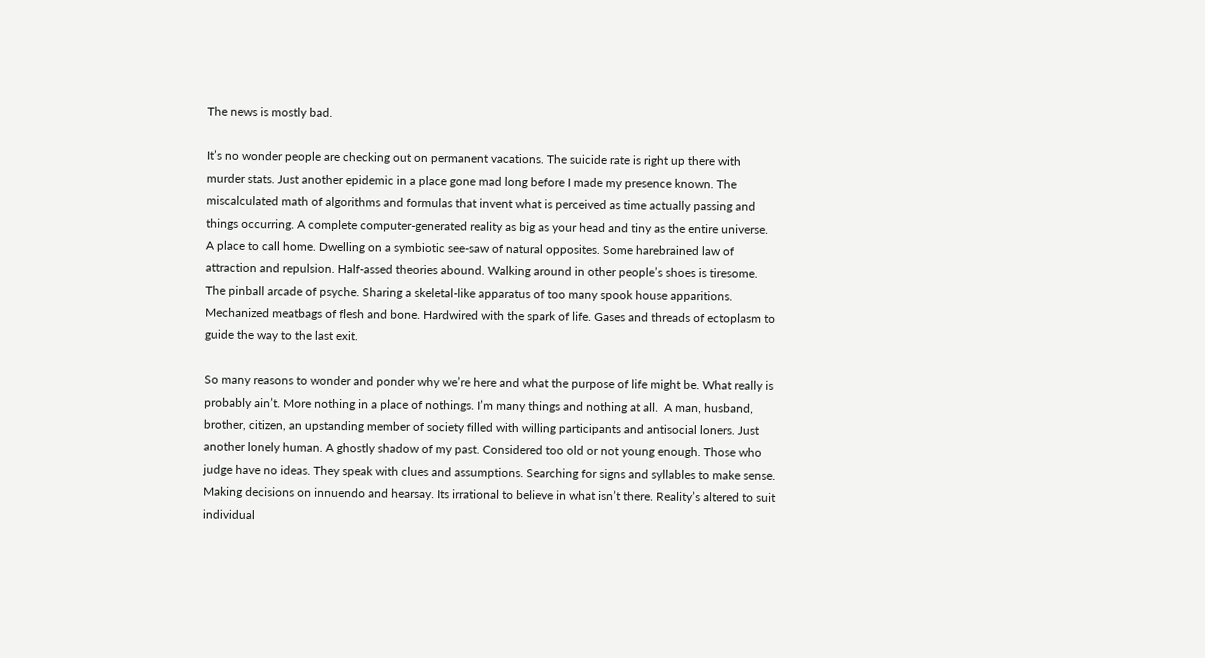The news is mostly bad.

It’s no wonder people are checking out on permanent vacations. The suicide rate is right up there with murder stats. Just another epidemic in a place gone mad long before I made my presence known. The miscalculated math of algorithms and formulas that invent what is perceived as time actually passing and things occurring. A complete computer-generated reality as big as your head and tiny as the entire universe. A place to call home. Dwelling on a symbiotic see-saw of natural opposites. Some harebrained law of attraction and repulsion. Half-assed theories abound. Walking around in other people’s shoes is tiresome. The pinball arcade of psyche. Sharing a skeletal-like apparatus of too many spook house apparitions. Mechanized meatbags of flesh and bone. Hardwired with the spark of life. Gases and threads of ectoplasm to guide the way to the last exit.

So many reasons to wonder and ponder why we’re here and what the purpose of life might be. What really is probably ain’t. More nothing in a place of nothings. I’m many things and nothing at all.  A man, husband, brother, citizen, an upstanding member of society filled with willing participants and antisocial loners. Just another lonely human. A ghostly shadow of my past. Considered too old or not young enough. Those who judge have no ideas. They speak with clues and assumptions. Searching for signs and syllables to make sense. Making decisions on innuendo and hearsay. Its irrational to believe in what isn’t there. Reality’s altered to suit individual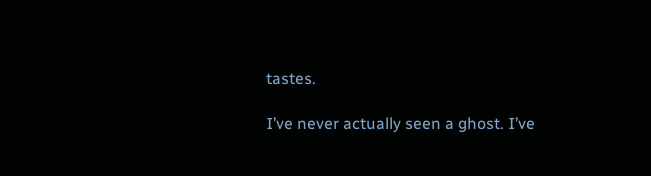tastes.

I’ve never actually seen a ghost. I’ve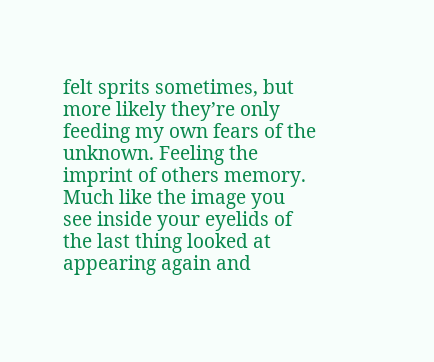felt sprits sometimes, but more likely they’re only feeding my own fears of the unknown. Feeling the imprint of others memory. Much like the image you see inside your eyelids of the last thing looked at appearing again and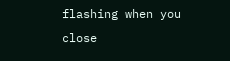flashing when you close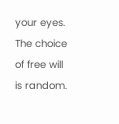your eyes. The choice of free will is random.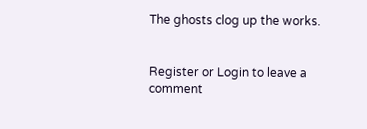The ghosts clog up the works.


Register or Login to leave a comment